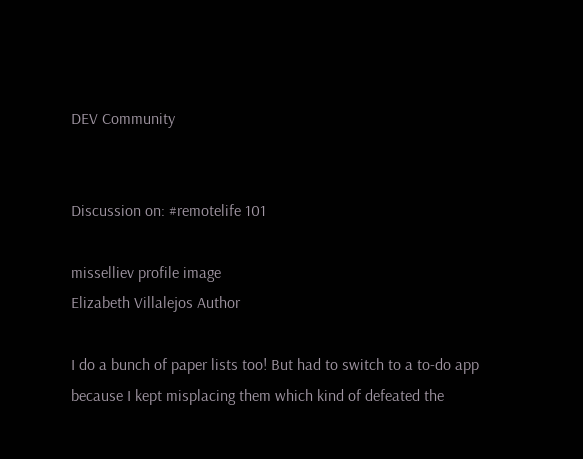DEV Community


Discussion on: #remotelife 101

misselliev profile image
Elizabeth Villalejos Author

I do a bunch of paper lists too! But had to switch to a to-do app because I kept misplacing them which kind of defeated the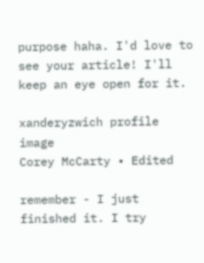purpose haha. I'd love to see your article! I'll keep an eye open for it.

xanderyzwich profile image
Corey McCarty • Edited

remember - I just finished it. I try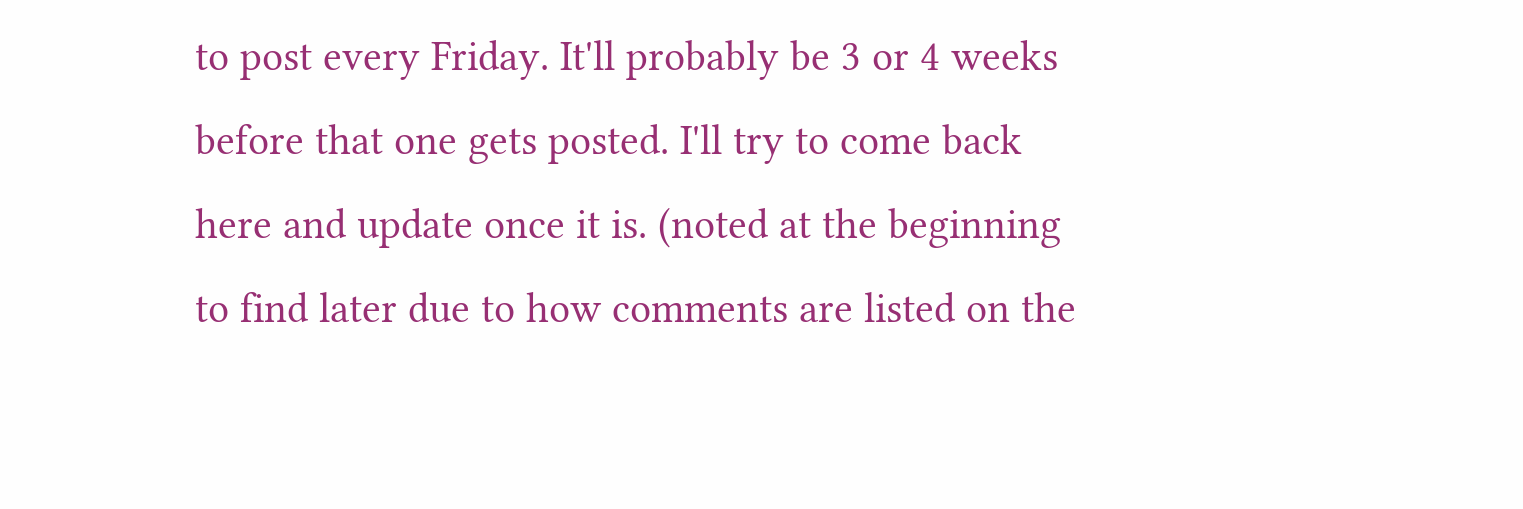to post every Friday. It'll probably be 3 or 4 weeks before that one gets posted. I'll try to come back here and update once it is. (noted at the beginning to find later due to how comments are listed on the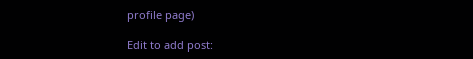profile page)

Edit to add post: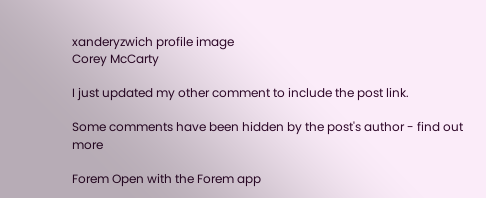xanderyzwich profile image
Corey McCarty

I just updated my other comment to include the post link.

Some comments have been hidden by the post's author - find out more

Forem Open with the Forem app